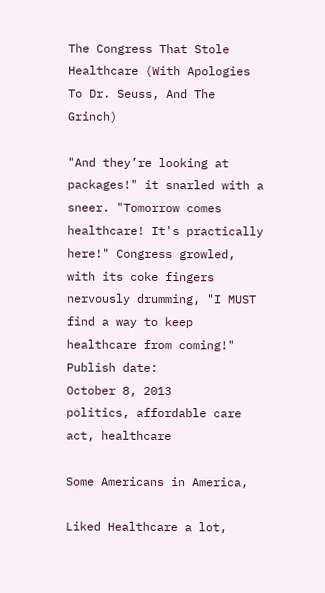The Congress That Stole Healthcare (With Apologies To Dr. Seuss, And The Grinch)

"And they’re looking at packages!" it snarled with a sneer. "Tomorrow comes healthcare! It's practically here!" Congress growled, with its coke fingers nervously drumming, "I MUST find a way to keep healthcare from coming!"
Publish date:
October 8, 2013
politics, affordable care act, healthcare

Some Americans in America,

Liked Healthcare a lot,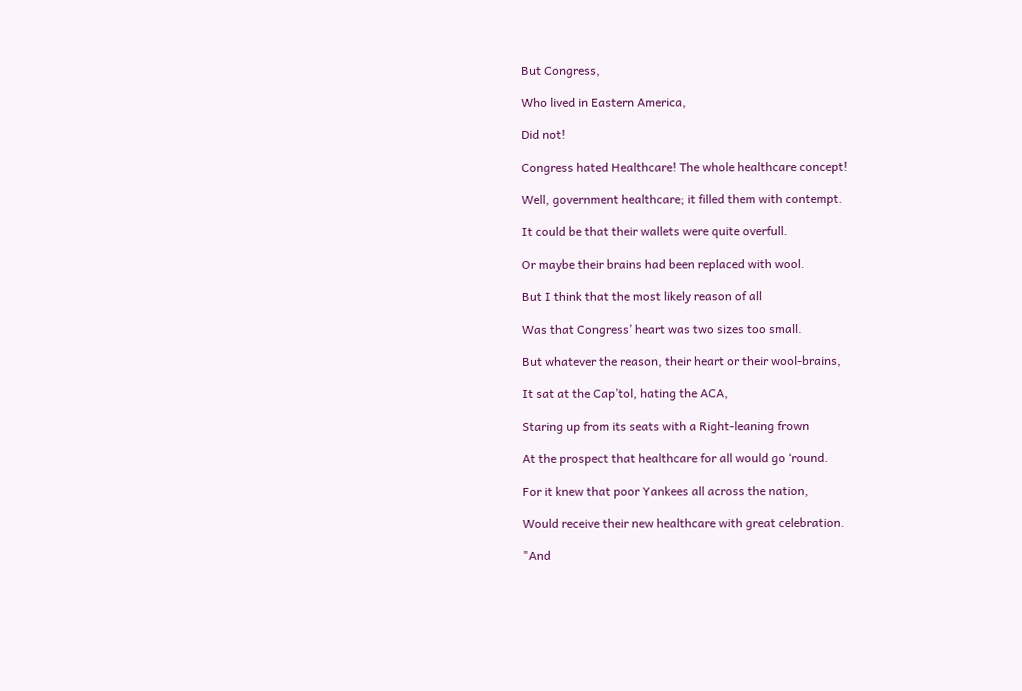But Congress,

Who lived in Eastern America,

Did not!

Congress hated Healthcare! The whole healthcare concept!

Well, government healthcare; it filled them with contempt.

It could be that their wallets were quite overfull.

Or maybe their brains had been replaced with wool.

But I think that the most likely reason of all

Was that Congress’ heart was two sizes too small.

But whatever the reason, their heart or their wool-brains,

It sat at the Cap’tol, hating the ACA,

Staring up from its seats with a Right-leaning frown

At the prospect that healthcare for all would go ‘round.

For it knew that poor Yankees all across the nation,

Would receive their new healthcare with great celebration.

"And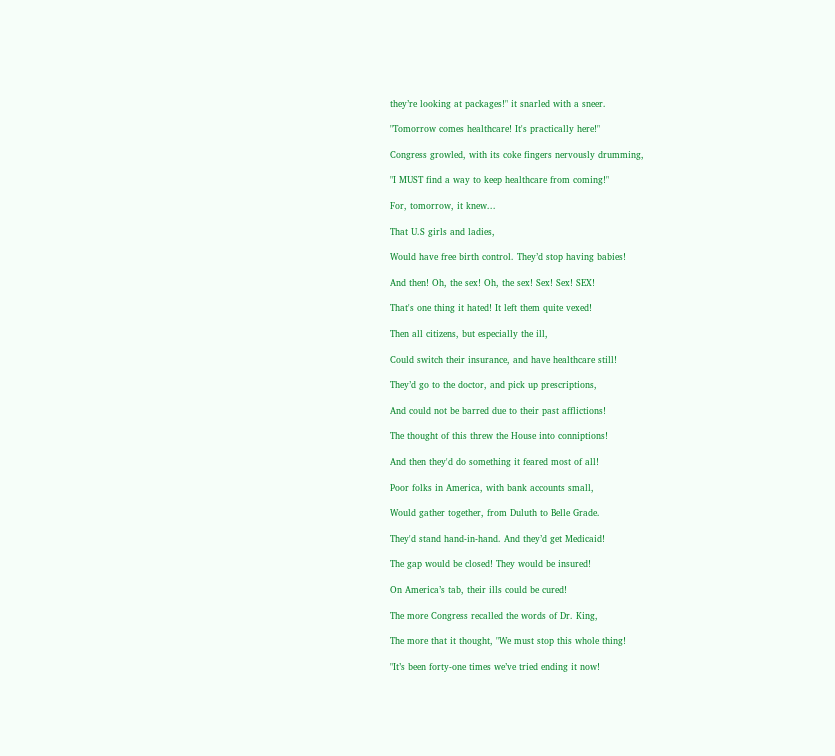they’re looking at packages!" it snarled with a sneer.

"Tomorrow comes healthcare! It's practically here!"

Congress growled, with its coke fingers nervously drumming,

"I MUST find a way to keep healthcare from coming!"

For, tomorrow, it knew...

That U.S girls and ladies,

Would have free birth control. They’d stop having babies!

And then! Oh, the sex! Oh, the sex! Sex! Sex! SEX!

That's one thing it hated! It left them quite vexed!

Then all citizens, but especially the ill,

Could switch their insurance, and have healthcare still!

They’d go to the doctor, and pick up prescriptions,

And could not be barred due to their past afflictions!

The thought of this threw the House into conniptions!

And then they'd do something it feared most of all!

Poor folks in America, with bank accounts small,

Would gather together, from Duluth to Belle Grade.

They'd stand hand-in-hand. And they’d get Medicaid!

The gap would be closed! They would be insured!

On America’s tab, their ills could be cured!

The more Congress recalled the words of Dr. King,

The more that it thought, "We must stop this whole thing!

"It’s been forty-one times we’ve tried ending it now!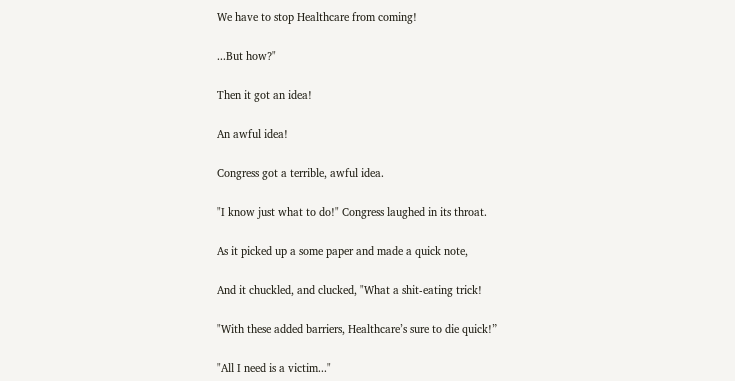We have to stop Healthcare from coming!

...But how?"

Then it got an idea!

An awful idea!

Congress got a terrible, awful idea.

"I know just what to do!" Congress laughed in its throat.

As it picked up a some paper and made a quick note,

And it chuckled, and clucked, "What a shit-eating trick!

"With these added barriers, Healthcare’s sure to die quick!”

"All I need is a victim..."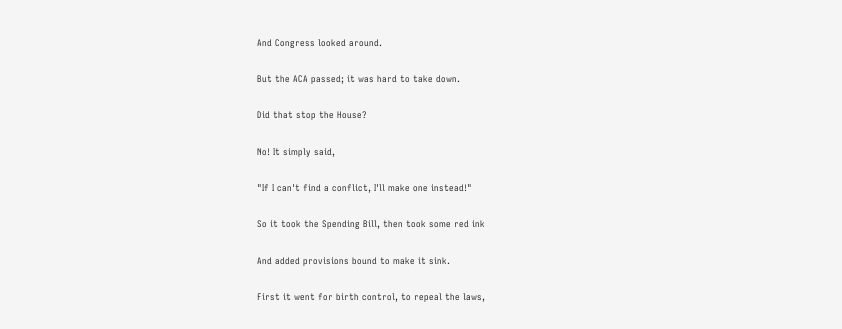And Congress looked around.

But the ACA passed; it was hard to take down.

Did that stop the House?

No! It simply said,

"If I can't find a conflict, I'll make one instead!"

So it took the Spending Bill, then took some red ink

And added provisions bound to make it sink.

First it went for birth control, to repeal the laws,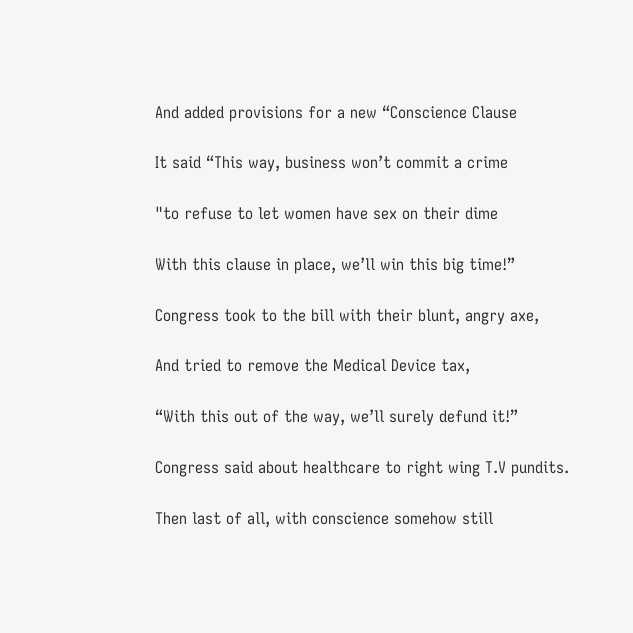And added provisions for a new “Conscience Clause

It said “This way, business won’t commit a crime

"to refuse to let women have sex on their dime

With this clause in place, we’ll win this big time!”

Congress took to the bill with their blunt, angry axe,

And tried to remove the Medical Device tax,

“With this out of the way, we’ll surely defund it!”

Congress said about healthcare to right wing T.V pundits.

Then last of all, with conscience somehow still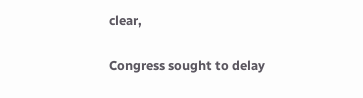clear,

Congress sought to delay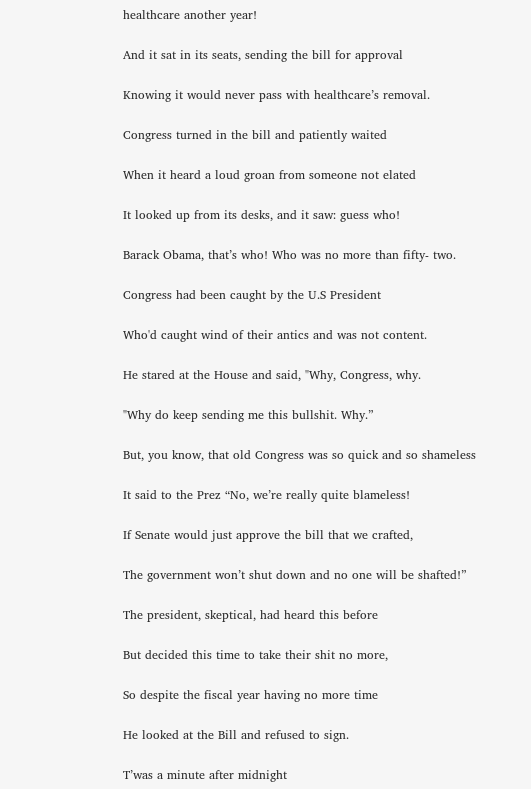healthcare another year!

And it sat in its seats, sending the bill for approval

Knowing it would never pass with healthcare’s removal.

Congress turned in the bill and patiently waited

When it heard a loud groan from someone not elated

It looked up from its desks, and it saw: guess who!

Barack Obama, that’s who! Who was no more than fifty- two.

Congress had been caught by the U.S President

Who'd caught wind of their antics and was not content.

He stared at the House and said, "Why, Congress, why.

"Why do keep sending me this bullshit. Why.”

But, you know, that old Congress was so quick and so shameless

It said to the Prez “No, we’re really quite blameless!

If Senate would just approve the bill that we crafted,

The government won’t shut down and no one will be shafted!”

The president, skeptical, had heard this before

But decided this time to take their shit no more,

So despite the fiscal year having no more time

He looked at the Bill and refused to sign.

T’was a minute after midnight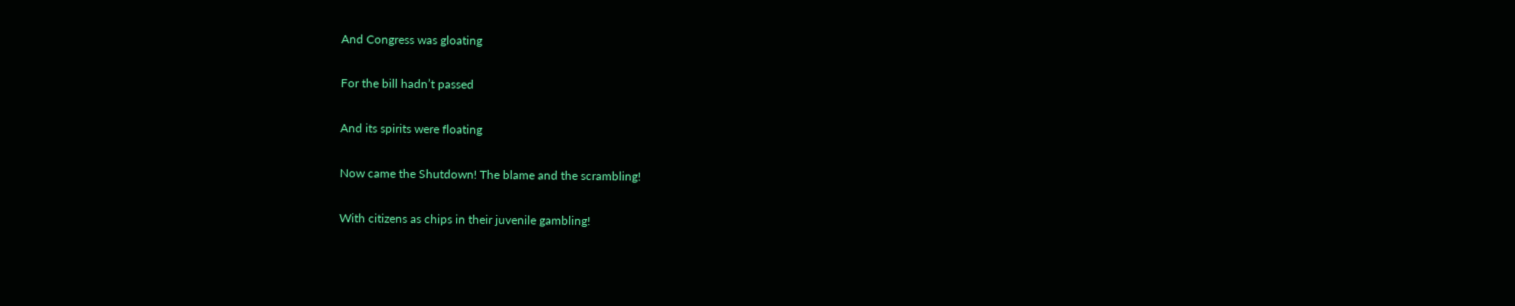And Congress was gloating

For the bill hadn’t passed

And its spirits were floating

Now came the Shutdown! The blame and the scrambling!

With citizens as chips in their juvenile gambling!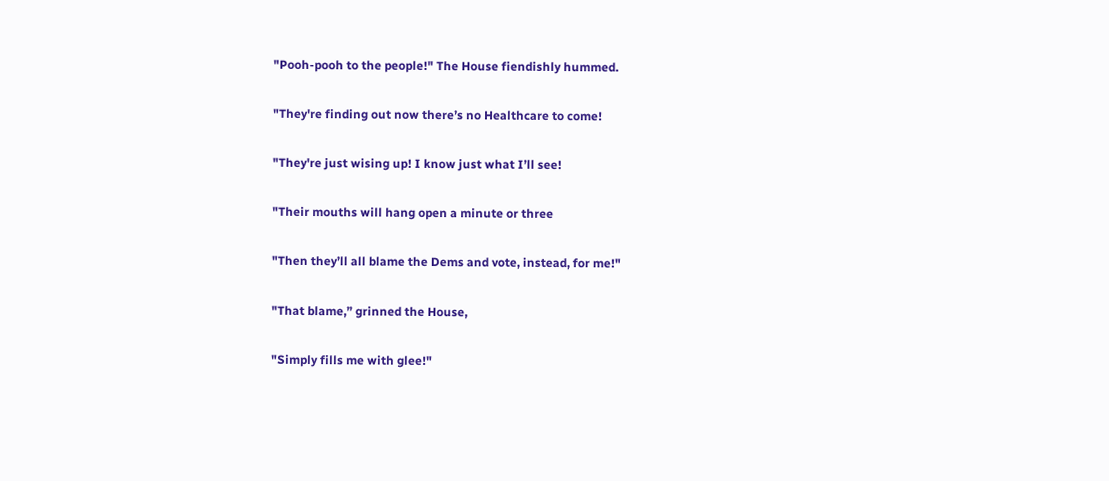"Pooh-pooh to the people!" The House fiendishly hummed.

"They're finding out now there’s no Healthcare to come!

"They're just wising up! I know just what I’ll see!

"Their mouths will hang open a minute or three

"Then they’ll all blame the Dems and vote, instead, for me!"

"That blame,” grinned the House,

"Simply fills me with glee!"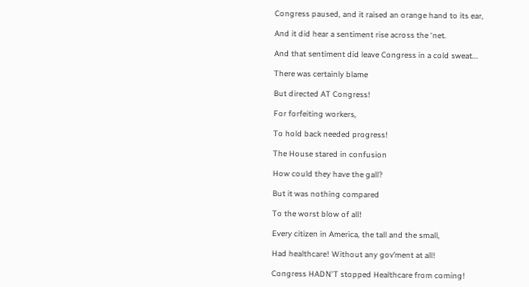Congress paused, and it raised an orange hand to its ear,

And it did hear a sentiment rise across the ‘net.

And that sentiment did leave Congress in a cold sweat...

There was certainly blame

But directed AT Congress!

For forfeiting workers,

To hold back needed progress!

The House stared in confusion

How could they have the gall?

But it was nothing compared

To the worst blow of all!

Every citizen in America, the tall and the small,

Had healthcare! Without any gov’ment at all!

Congress HADN'T stopped Healthcare from coming!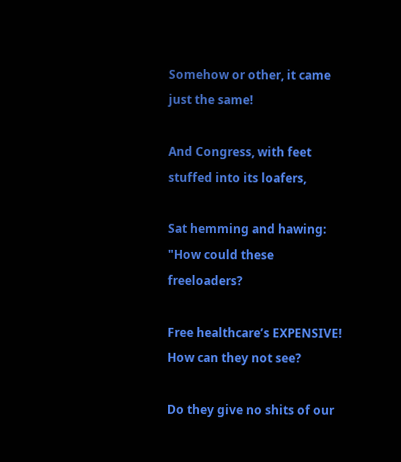Somehow or other, it came just the same!

And Congress, with feet stuffed into its loafers,

Sat hemming and hawing: "How could these freeloaders?

Free healthcare’s EXPENSIVE! How can they not see?

Do they give no shits of our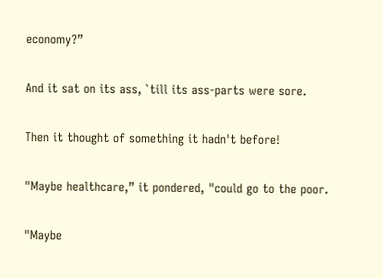economy?”

And it sat on its ass, `till its ass-parts were sore.

Then it thought of something it hadn't before!

"Maybe healthcare,” it pondered, "could go to the poor.

"Maybe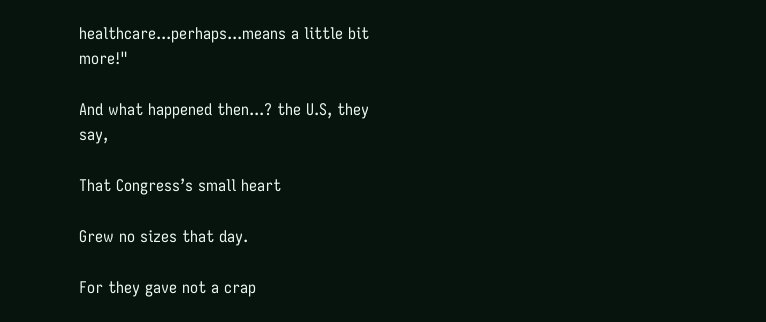healthcare...perhaps...means a little bit more!"

And what happened then...? the U.S, they say,

That Congress’s small heart

Grew no sizes that day.

For they gave not a crap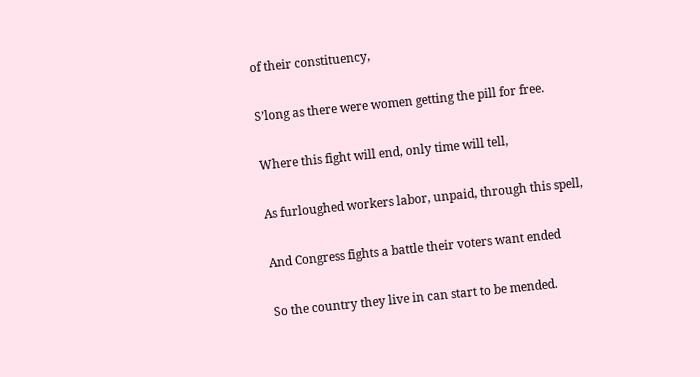of their constituency,

S’long as there were women getting the pill for free.

Where this fight will end, only time will tell,

As furloughed workers labor, unpaid, through this spell,

And Congress fights a battle their voters want ended

So the country they live in can start to be mended.